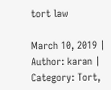tort law

March 10, 2019 | Author: karan | Category: Tort,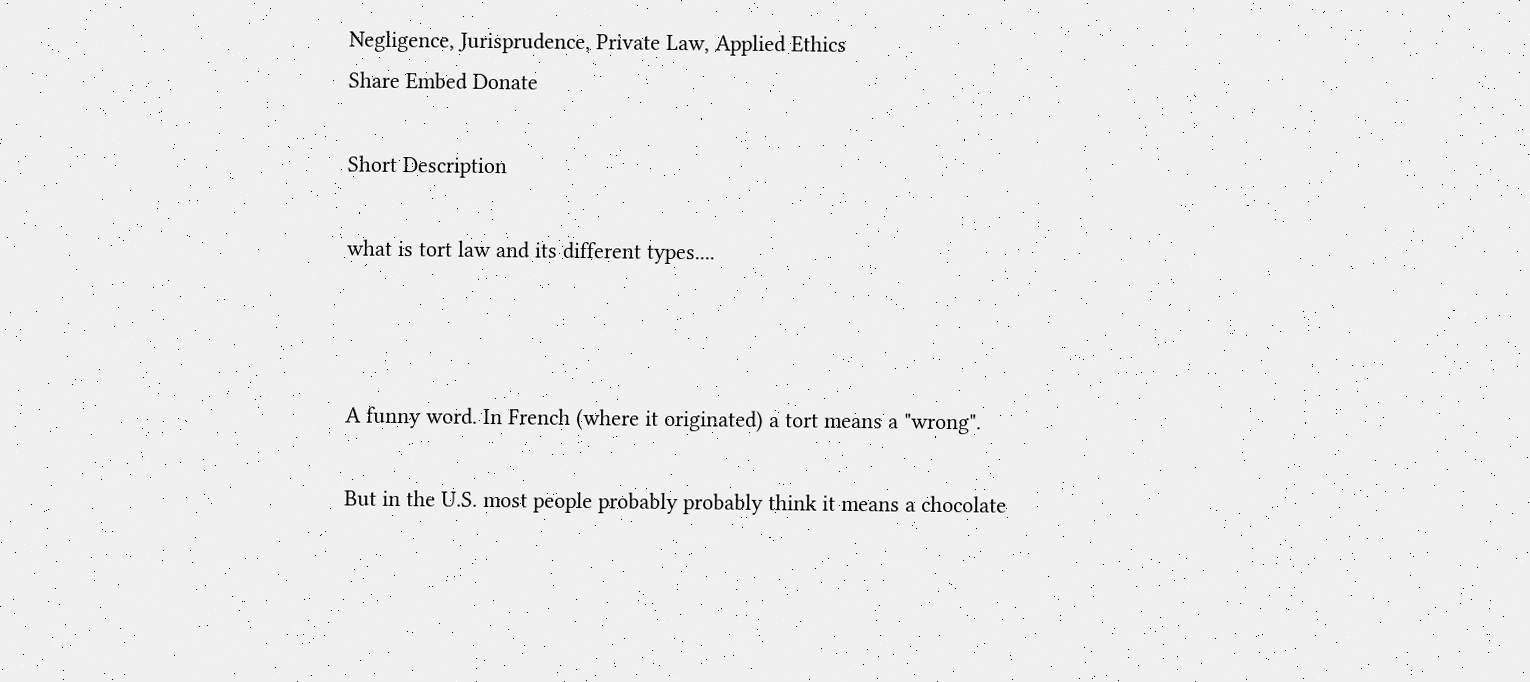Negligence, Jurisprudence, Private Law, Applied Ethics
Share Embed Donate

Short Description

what is tort law and its different types....



A funny word. In French (where it originated) a tort means a "wrong".

But in the U.S. most people probably probably think it means a chocolate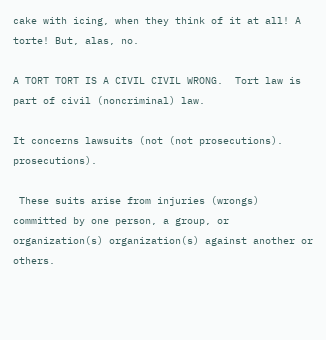cake with icing, when they think of it at all! A torte! But, alas, no.

A TORT TORT IS A CIVIL CIVIL WRONG.  Tort law is part of civil (noncriminal) law.

It concerns lawsuits (not (not prosecutions). prosecutions).

 These suits arise from injuries (wrongs) committed by one person, a group, or organization(s) organization(s) against another or others.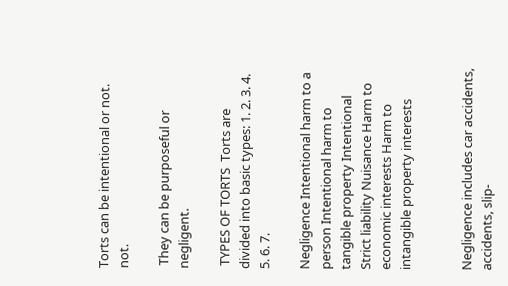Torts can be intentional or not. not.

 They can be purposeful or negligent.

 TYPES OF TORTS  Torts are divided into basic types: 1. 2. 3. 4. 5. 6. 7.

Negligence Intentional harm to a person Intentional harm to tangible property Intentional Strict liability Nuisance Harm to economic interests Harm to intangible property interests


Negligence includes car accidents, accidents, slip-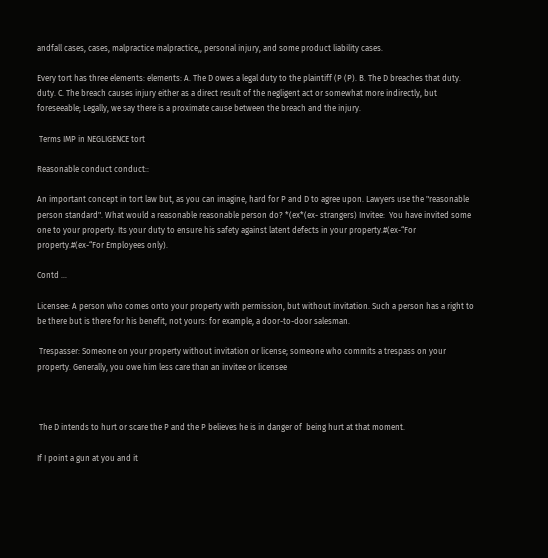andfall cases, cases, malpractice malpractice,, personal injury, and some product liability cases.

Every tort has three elements: elements: A. The D owes a legal duty to the plaintiff (P (P). B. The D breaches that duty. duty. C. The breach causes injury either as a direct result of the negligent act or somewhat more indirectly, but foreseeable; Legally, we say there is a proximate cause between the breach and the injury.

 Terms IMP in NEGLIGENCE tort

Reasonable conduct conduct::

An important concept in tort law but, as you can imagine, hard for P and D to agree upon. Lawyers use the "reasonable person standard". What would a reasonable reasonable person do? *(ex*(ex- strangers) Invitee:  You have invited some one to your property. Its your duty to ensure his safety against latent defects in your property.#(ex-“For property.#(ex-“For Employees only).

Contd …

Licensee: A person who comes onto your property with permission, but without invitation. Such a person has a right to be there but is there for his benefit, not yours: for example, a door-to-door salesman.

 Trespasser: Someone on your property without invitation or license; someone who commits a trespass on your property. Generally, you owe him less care than an invitee or licensee



 The D intends to hurt or scare the P and the P believes he is in danger of  being hurt at that moment.

If I point a gun at you and it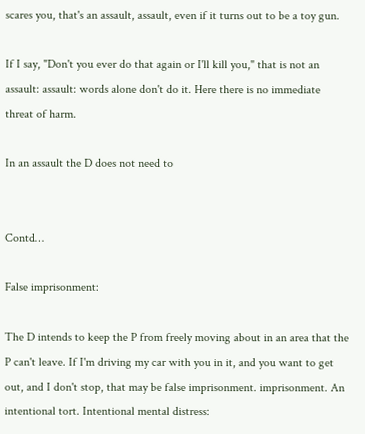scares you, that's an assault, assault, even if it turns out to be a toy gun.

If I say, "Don't you ever do that again or I'll kill you," that is not an assault: assault: words alone don't do it. Here there is no immediate threat of harm.

In an assault the D does not need to


Contd…

False imprisonment:

The D intends to keep the P from freely moving about in an area that the P can't leave. If I'm driving my car with you in it, and you want to get out, and I don't stop, that may be false imprisonment. imprisonment. An intentional tort. Intentional mental distress: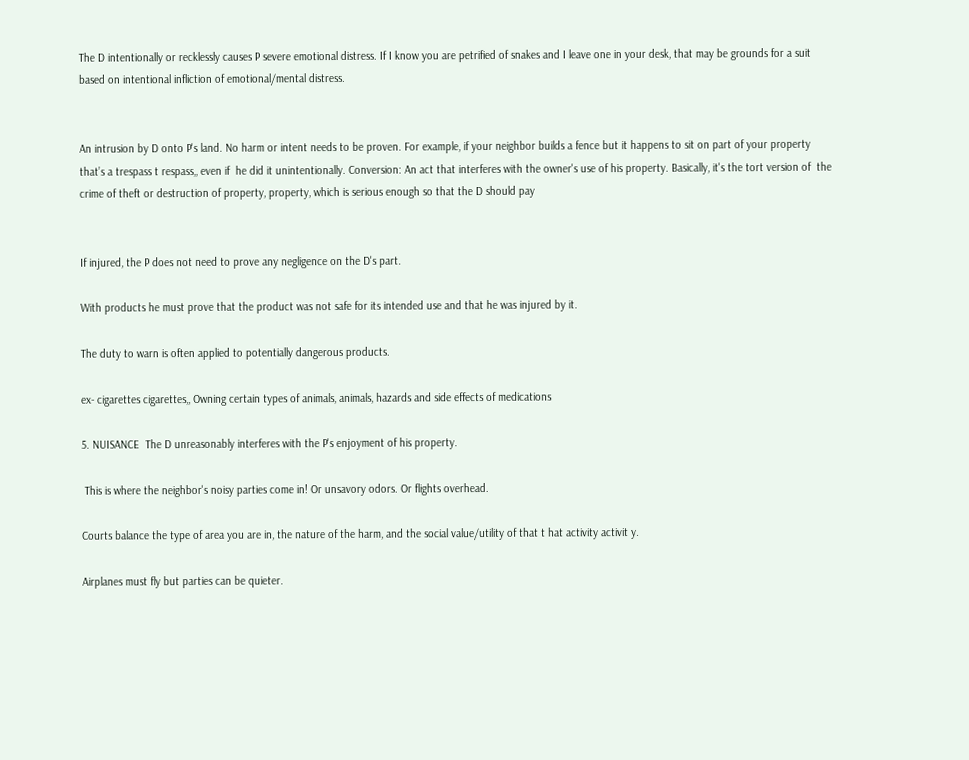The D intentionally or recklessly causes P severe emotional distress. If I know you are petrified of snakes and I leave one in your desk, that may be grounds for a suit based on intentional infliction of emotional/mental distress.


An intrusion by D onto P's land. No harm or intent needs to be proven. For example, if your neighbor builds a fence but it happens to sit on part of your property that’s a trespass t respass,, even if  he did it unintentionally. Conversion: An act that interferes with the owner's use of his property. Basically, it's the tort version of  the crime of theft or destruction of property, property, which is serious enough so that the D should pay


If injured, the P does not need to prove any negligence on the D's part.

With products he must prove that the product was not safe for its intended use and that he was injured by it.

The duty to warn is often applied to potentially dangerous products.

ex- cigarettes cigarettes,, Owning certain types of animals, animals, hazards and side effects of medications

5. NUISANCE  The D unreasonably interferes with the P's enjoyment of his property.

 This is where the neighbor's noisy parties come in! Or unsavory odors. Or flights overhead.

Courts balance the type of area you are in, the nature of the harm, and the social value/utility of that t hat activity activit y.

Airplanes must fly but parties can be quieter.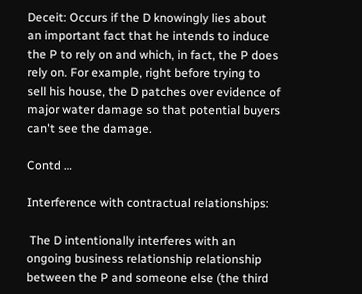Deceit: Occurs if the D knowingly lies about an important fact that he intends to induce the P to rely on and which, in fact, the P does rely on. For example, right before trying to sell his house, the D patches over evidence of major water damage so that potential buyers can't see the damage.

Contd …

Interference with contractual relationships:

 The D intentionally interferes with an ongoing business relationship relationship between the P and someone else (the third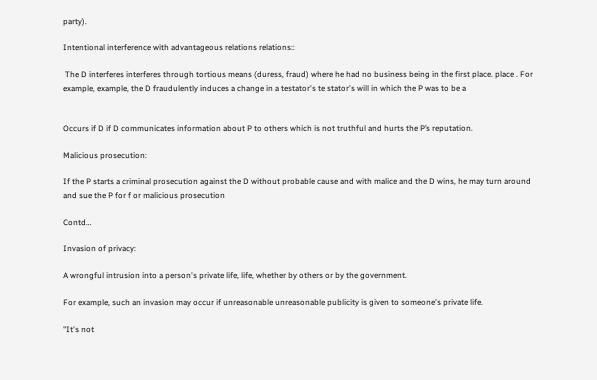party).

Intentional interference with advantageous relations relations::

 The D interferes interferes through tortious means (duress, fraud) where he had no business being in the first place. place . For example, example, the D fraudulently induces a change in a testator's te stator's will in which the P was to be a


Occurs if D if D communicates information about P to others which is not truthful and hurts the P’s reputation.

Malicious prosecution:

If the P starts a criminal prosecution against the D without probable cause and with malice and the D wins, he may turn around and sue the P for f or malicious prosecution

Contd…

Invasion of privacy:

A wrongful intrusion into a person's private life, life, whether by others or by the government.

For example, such an invasion may occur if unreasonable unreasonable publicity is given to someone's private life.

"It's not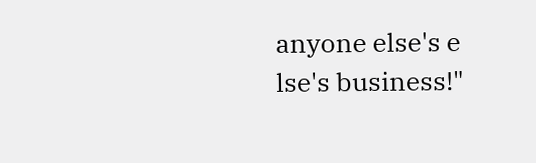anyone else's e lse's business!"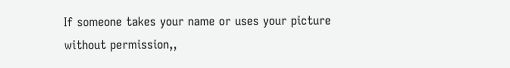If someone takes your name or uses your picture without permission,,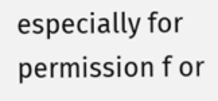especially for permission f or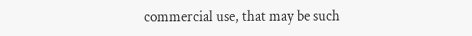commercial use, that may be such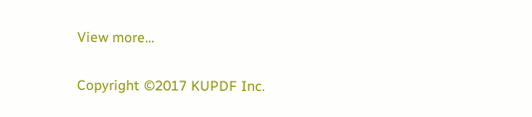View more...


Copyright ©2017 KUPDF Inc.